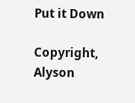Put it Down

Copyright, Alyson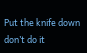Put the knife down
don’t do it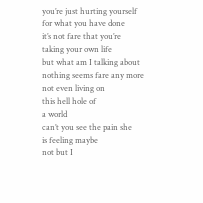you’re just hurting yourself
for what you have done
it’s not fare that you’re
taking your own life
but what am I talking about
nothing seems fare any more
not even living on
this hell hole of
a world
can’t you see the pain she
is feeling maybe
not but I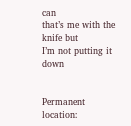can
that’s me with the
knife but
I’m not putting it down


Permanent location: